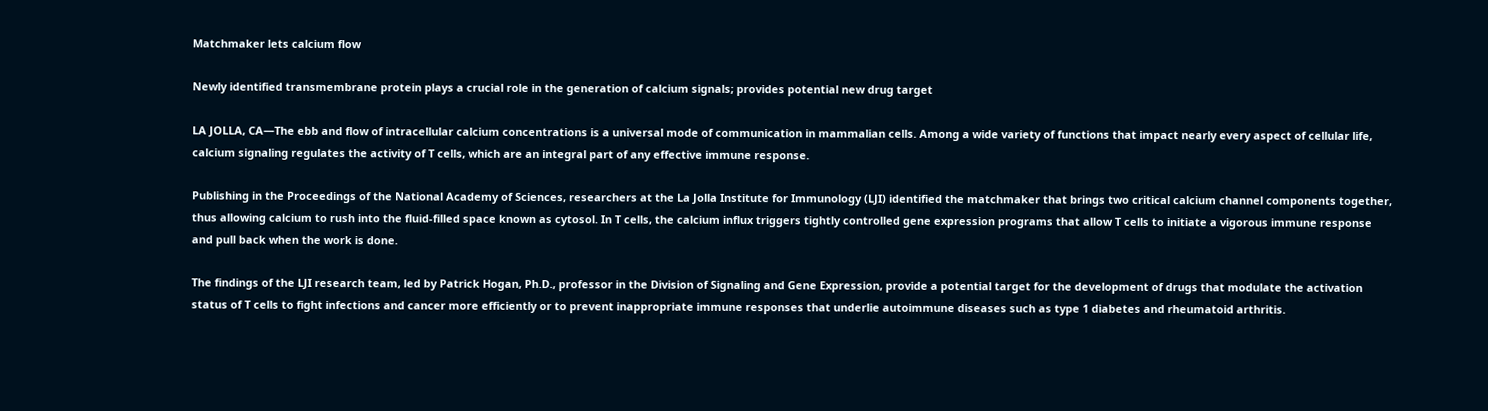Matchmaker lets calcium flow

Newly identified transmembrane protein plays a crucial role in the generation of calcium signals; provides potential new drug target

LA JOLLA, CA—The ebb and flow of intracellular calcium concentrations is a universal mode of communication in mammalian cells. Among a wide variety of functions that impact nearly every aspect of cellular life, calcium signaling regulates the activity of T cells, which are an integral part of any effective immune response.

Publishing in the Proceedings of the National Academy of Sciences, researchers at the La Jolla Institute for Immunology (LJI) identified the matchmaker that brings two critical calcium channel components together, thus allowing calcium to rush into the fluid-filled space known as cytosol. In T cells, the calcium influx triggers tightly controlled gene expression programs that allow T cells to initiate a vigorous immune response and pull back when the work is done.

The findings of the LJI research team, led by Patrick Hogan, Ph.D., professor in the Division of Signaling and Gene Expression, provide a potential target for the development of drugs that modulate the activation status of T cells to fight infections and cancer more efficiently or to prevent inappropriate immune responses that underlie autoimmune diseases such as type 1 diabetes and rheumatoid arthritis.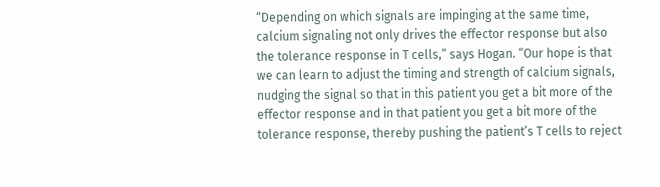“Depending on which signals are impinging at the same time, calcium signaling not only drives the effector response but also the tolerance response in T cells,” says Hogan. “Our hope is that we can learn to adjust the timing and strength of calcium signals, nudging the signal so that in this patient you get a bit more of the effector response and in that patient you get a bit more of the tolerance response, thereby pushing the patient’s T cells to reject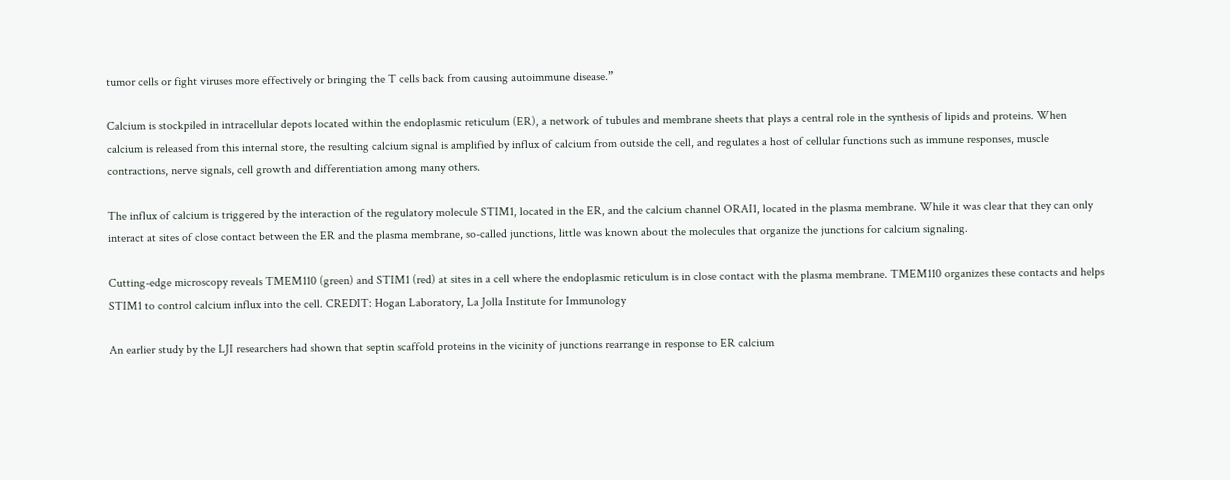tumor cells or fight viruses more effectively or bringing the T cells back from causing autoimmune disease.”

Calcium is stockpiled in intracellular depots located within the endoplasmic reticulum (ER), a network of tubules and membrane sheets that plays a central role in the synthesis of lipids and proteins. When calcium is released from this internal store, the resulting calcium signal is amplified by influx of calcium from outside the cell, and regulates a host of cellular functions such as immune responses, muscle contractions, nerve signals, cell growth and differentiation among many others.

The influx of calcium is triggered by the interaction of the regulatory molecule STIM1, located in the ER, and the calcium channel ORAI1, located in the plasma membrane. While it was clear that they can only interact at sites of close contact between the ER and the plasma membrane, so-called junctions, little was known about the molecules that organize the junctions for calcium signaling.

Cutting-edge microscopy reveals TMEM110 (green) and STIM1 (red) at sites in a cell where the endoplasmic reticulum is in close contact with the plasma membrane. TMEM110 organizes these contacts and helps STIM1 to control calcium influx into the cell. CREDIT: Hogan Laboratory, La Jolla Institute for Immunology

An earlier study by the LJI researchers had shown that septin scaffold proteins in the vicinity of junctions rearrange in response to ER calcium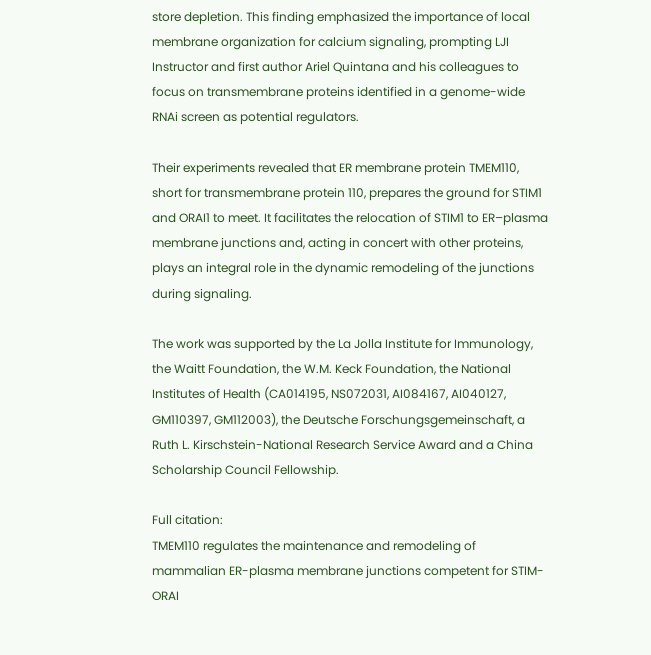store depletion. This finding emphasized the importance of local membrane organization for calcium signaling, prompting LJI Instructor and first author Ariel Quintana and his colleagues to focus on transmembrane proteins identified in a genome-wide RNAi screen as potential regulators.

Their experiments revealed that ER membrane protein TMEM110, short for transmembrane protein 110, prepares the ground for STIM1 and ORAI1 to meet. It facilitates the relocation of STIM1 to ER–plasma membrane junctions and, acting in concert with other proteins, plays an integral role in the dynamic remodeling of the junctions during signaling.

The work was supported by the La Jolla Institute for Immunology, the Waitt Foundation, the W.M. Keck Foundation, the National Institutes of Health (CA014195, NS072031, AI084167, AI040127, GM110397, GM112003), the Deutsche Forschungsgemeinschaft, a Ruth L. Kirschstein-National Research Service Award and a China Scholarship Council Fellowship.

Full citation:
TMEM110 regulates the maintenance and remodeling of mammalian ER-plasma membrane junctions competent for STIM-ORAI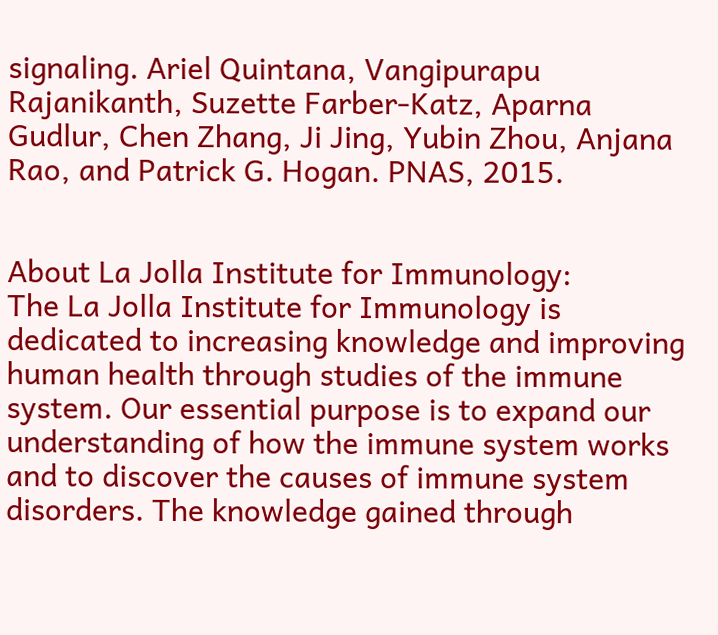signaling. Ariel Quintana, Vangipurapu Rajanikanth, Suzette Farber-Katz, Aparna Gudlur, Chen Zhang, Ji Jing, Yubin Zhou, Anjana Rao, and Patrick G. Hogan. PNAS, 2015.


About La Jolla Institute for Immunology:
The La Jolla Institute for Immunology is dedicated to increasing knowledge and improving human health through studies of the immune system. Our essential purpose is to expand our understanding of how the immune system works and to discover the causes of immune system disorders. The knowledge gained through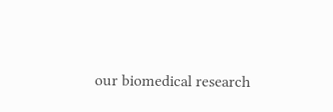our biomedical research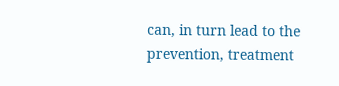can, in turn lead to the prevention, treatment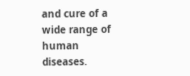and cure of a wide range of human diseases.